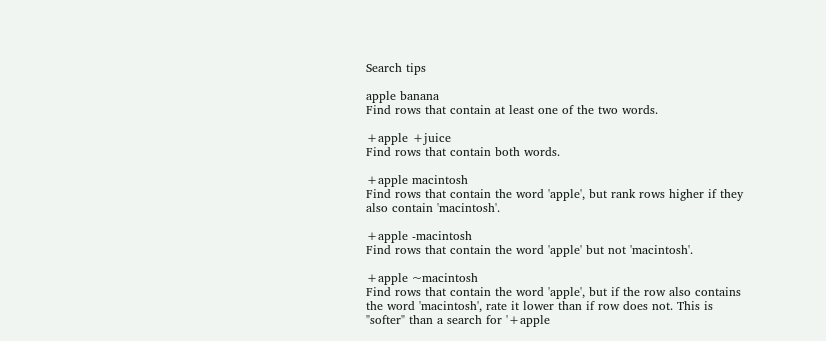Search tips

apple banana
Find rows that contain at least one of the two words.

+apple +juice
Find rows that contain both words.

+apple macintosh
Find rows that contain the word 'apple', but rank rows higher if they also contain 'macintosh'.

+apple -macintosh
Find rows that contain the word 'apple' but not 'macintosh'.

+apple ~macintosh
Find rows that contain the word 'apple', but if the row also contains the word 'macintosh', rate it lower than if row does not. This is "softer" than a search for '+apple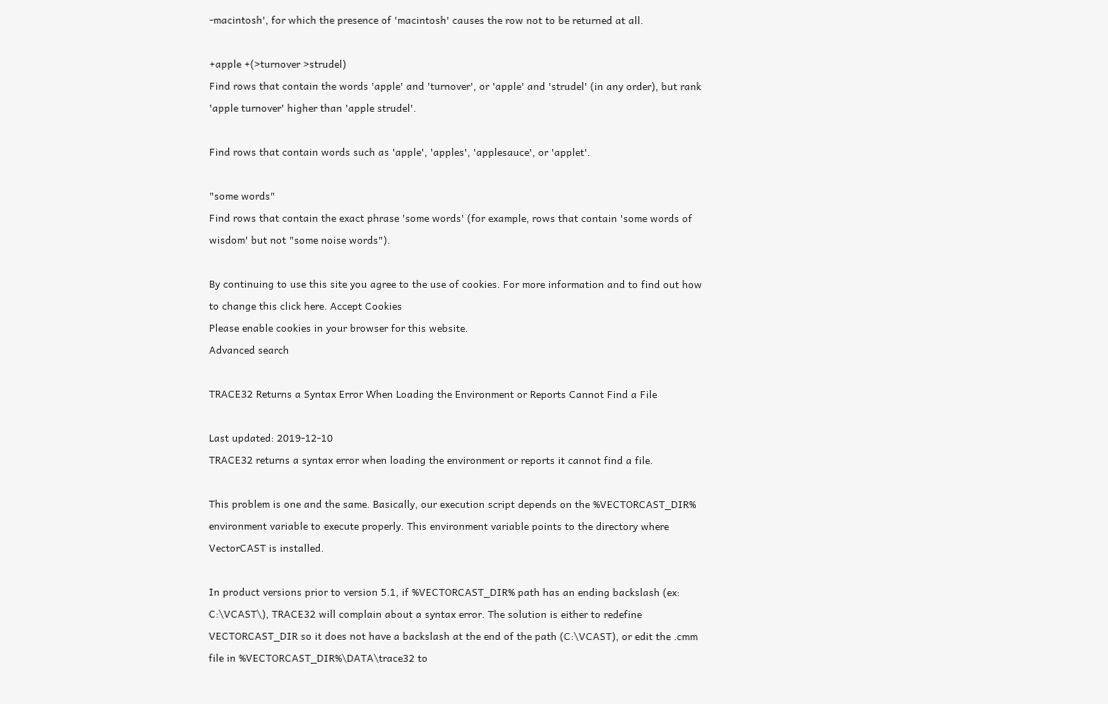-macintosh', for which the presence of 'macintosh' causes the row not to be returned at all.

+apple +(>turnover >strudel)
Find rows that contain the words 'apple' and 'turnover', or 'apple' and 'strudel' (in any order), but rank 'apple turnover' higher than 'apple strudel'.

Find rows that contain words such as 'apple', 'apples', 'applesauce', or 'applet'.

"some words"
Find rows that contain the exact phrase 'some words' (for example, rows that contain 'some words of wisdom' but not "some noise words").

By continuing to use this site you agree to the use of cookies. For more information and to find out how to change this click here. Accept Cookies
Please enable cookies in your browser for this website.
Advanced search

TRACE32 Returns a Syntax Error When Loading the Environment or Reports Cannot Find a File

Last updated: 2019-12-10
TRACE32 returns a syntax error when loading the environment or reports it cannot find a file.

This problem is one and the same. Basically, our execution script depends on the %VECTORCAST_DIR% environment variable to execute properly. This environment variable points to the directory where VectorCAST is installed.

In product versions prior to version 5.1, if %VECTORCAST_DIR% path has an ending backslash (ex: C:\VCAST\), TRACE32 will complain about a syntax error. The solution is either to redefine VECTORCAST_DIR so it does not have a backslash at the end of the path (C:\VCAST), or edit the .cmm file in %VECTORCAST_DIR%\DATA\trace32 to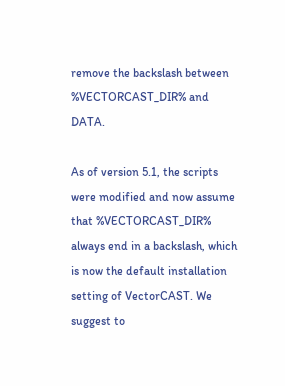remove the backslash between %VECTORCAST_DIR% and DATA.

As of version 5.1, the scripts were modified and now assume that %VECTORCAST_DIR% always end in a backslash, which is now the default installation setting of VectorCAST. We suggest to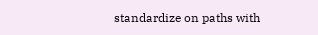standardize on paths with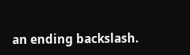an ending backslash.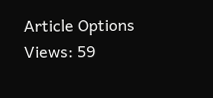Article Options
Views: 59